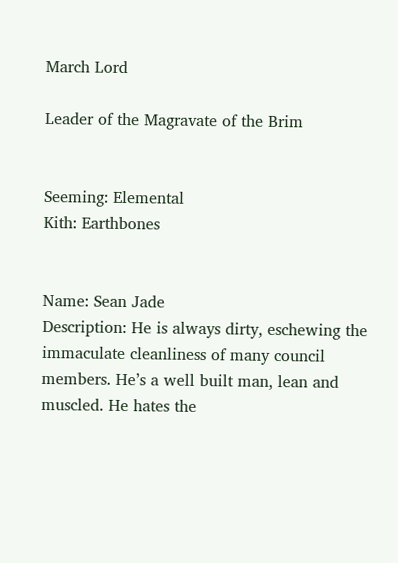March Lord

Leader of the Magravate of the Brim


Seeming: Elemental
Kith: Earthbones


Name: Sean Jade
Description: He is always dirty, eschewing the immaculate cleanliness of many council members. He’s a well built man, lean and muscled. He hates the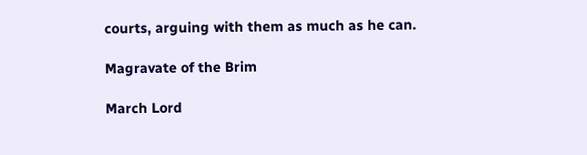courts, arguing with them as much as he can.

Magravate of the Brim

March Lord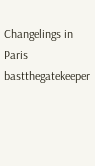Changelings in Paris bastthegatekeeper